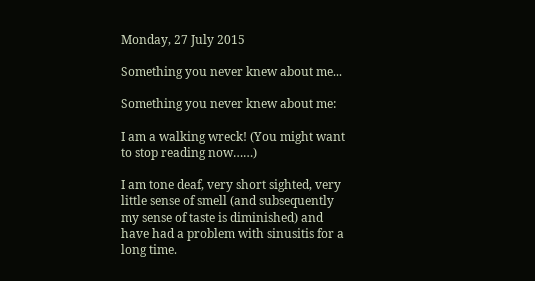Monday, 27 July 2015

Something you never knew about me...

Something you never knew about me:

I am a walking wreck! (You might want to stop reading now……)

I am tone deaf, very short sighted, very little sense of smell (and subsequently my sense of taste is diminished) and have had a problem with sinusitis for a long time.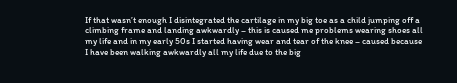If that wasn’t enough I disintegrated the cartilage in my big toe as a child jumping off a climbing frame and landing awkwardly – this is caused me problems wearing shoes all my life and in my early 50s I started having wear and tear of the knee – caused because I have been walking awkwardly all my life due to the big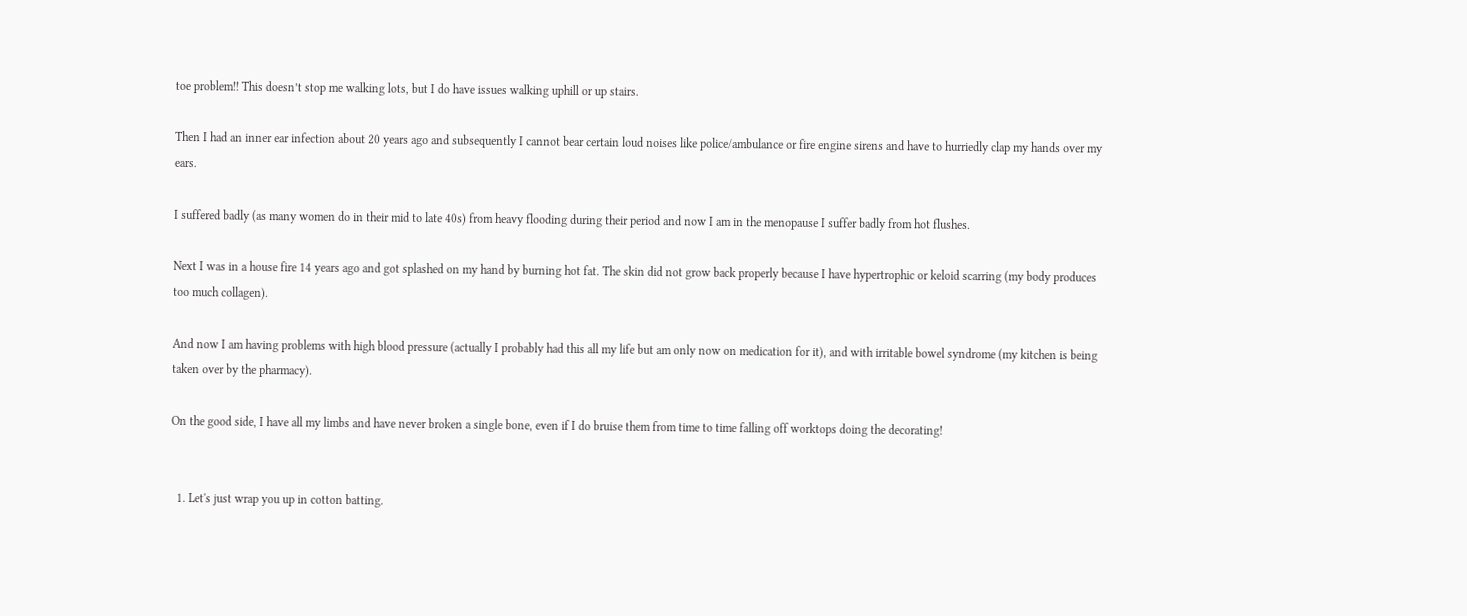toe problem!! This doesn’t stop me walking lots, but I do have issues walking uphill or up stairs.

Then I had an inner ear infection about 20 years ago and subsequently I cannot bear certain loud noises like police/ambulance or fire engine sirens and have to hurriedly clap my hands over my ears.

I suffered badly (as many women do in their mid to late 40s) from heavy flooding during their period and now I am in the menopause I suffer badly from hot flushes.

Next I was in a house fire 14 years ago and got splashed on my hand by burning hot fat. The skin did not grow back properly because I have hypertrophic or keloid scarring (my body produces too much collagen).

And now I am having problems with high blood pressure (actually I probably had this all my life but am only now on medication for it), and with irritable bowel syndrome (my kitchen is being taken over by the pharmacy).

On the good side, I have all my limbs and have never broken a single bone, even if I do bruise them from time to time falling off worktops doing the decorating!


  1. Let's just wrap you up in cotton batting.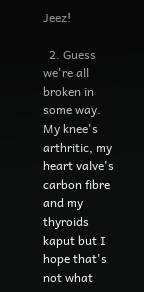Jeez!

  2. Guess we're all broken in some way. My knee's arthritic, my heart valve's carbon fibre and my thyroids kaput but I hope that's not what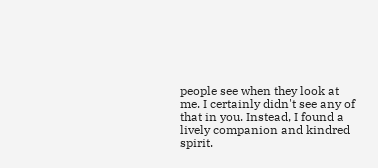people see when they look at me. I certainly didn't see any of that in you. Instead, I found a lively companion and kindred spirit.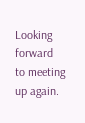Looking forward to meeting up again.